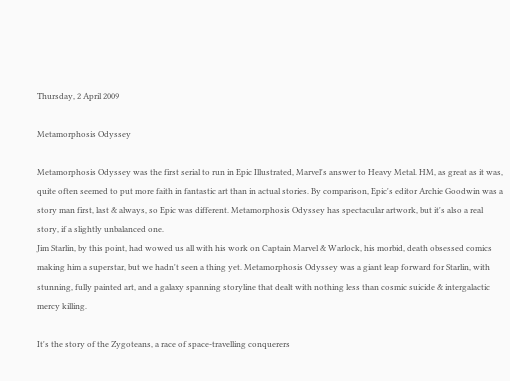Thursday, 2 April 2009

Metamorphosis Odyssey

Metamorphosis Odyssey was the first serial to run in Epic Illustrated, Marvel's answer to Heavy Metal. HM, as great as it was, quite often seemed to put more faith in fantastic art than in actual stories. By comparison, Epic's editor Archie Goodwin was a story man first, last & always, so Epic was different. Metamorphosis Odyssey has spectacular artwork, but it's also a real story, if a slightly unbalanced one.
Jim Starlin, by this point, had wowed us all with his work on Captain Marvel & Warlock, his morbid, death obsessed comics making him a superstar, but we hadn't seen a thing yet. Metamorphosis Odyssey was a giant leap forward for Starlin, with stunning, fully painted art, and a galaxy spanning storyline that dealt with nothing less than cosmic suicide & intergalactic mercy killing.

It's the story of the Zygoteans, a race of space-travelling conquerers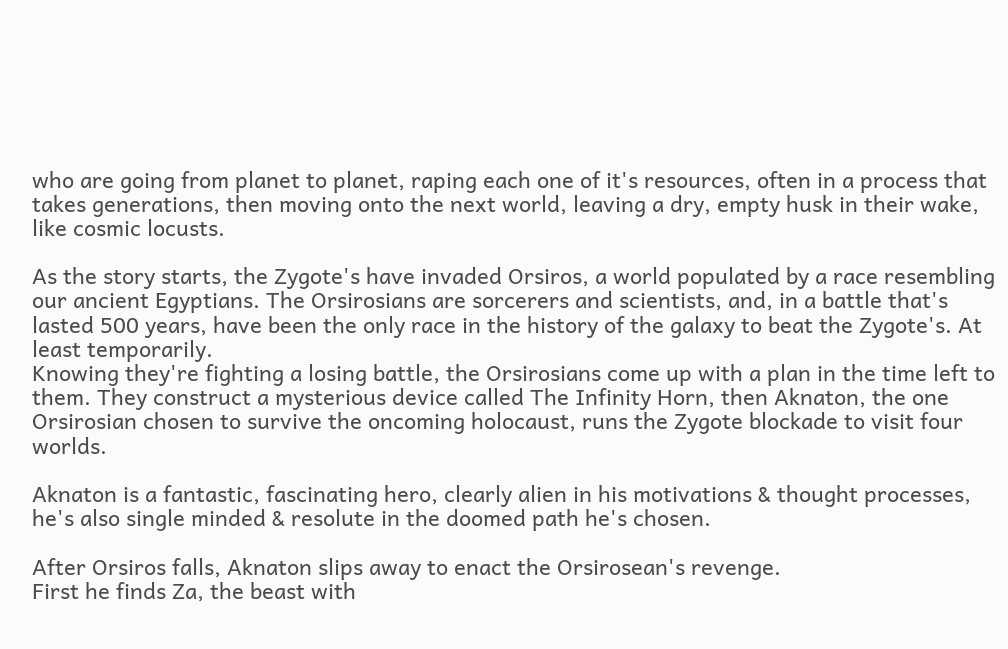who are going from planet to planet, raping each one of it's resources, often in a process that takes generations, then moving onto the next world, leaving a dry, empty husk in their wake, like cosmic locusts.

As the story starts, the Zygote's have invaded Orsiros, a world populated by a race resembling our ancient Egyptians. The Orsirosians are sorcerers and scientists, and, in a battle that's lasted 500 years, have been the only race in the history of the galaxy to beat the Zygote's. At least temporarily.
Knowing they're fighting a losing battle, the Orsirosians come up with a plan in the time left to them. They construct a mysterious device called The Infinity Horn, then Aknaton, the one Orsirosian chosen to survive the oncoming holocaust, runs the Zygote blockade to visit four worlds.

Aknaton is a fantastic, fascinating hero, clearly alien in his motivations & thought processes, he's also single minded & resolute in the doomed path he's chosen.

After Orsiros falls, Aknaton slips away to enact the Orsirosean's revenge.
First he finds Za, the beast with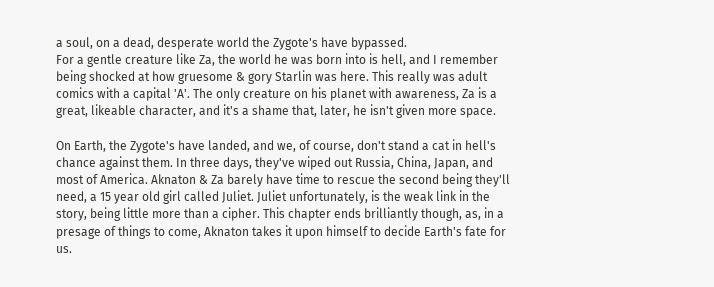a soul, on a dead, desperate world the Zygote's have bypassed.
For a gentle creature like Za, the world he was born into is hell, and I remember being shocked at how gruesome & gory Starlin was here. This really was adult comics with a capital 'A'. The only creature on his planet with awareness, Za is a great, likeable character, and it's a shame that, later, he isn't given more space.

On Earth, the Zygote's have landed, and we, of course, don't stand a cat in hell's chance against them. In three days, they've wiped out Russia, China, Japan, and most of America. Aknaton & Za barely have time to rescue the second being they'll need, a 15 year old girl called Juliet. Juliet unfortunately, is the weak link in the story, being little more than a cipher. This chapter ends brilliantly though, as, in a presage of things to come, Aknaton takes it upon himself to decide Earth's fate for us.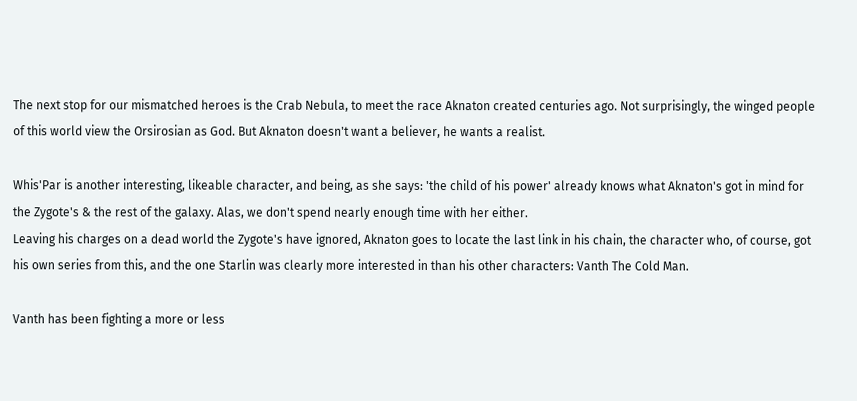The next stop for our mismatched heroes is the Crab Nebula, to meet the race Aknaton created centuries ago. Not surprisingly, the winged people of this world view the Orsirosian as God. But Aknaton doesn't want a believer, he wants a realist.

Whis'Par is another interesting, likeable character, and being, as she says: 'the child of his power' already knows what Aknaton's got in mind for the Zygote's & the rest of the galaxy. Alas, we don't spend nearly enough time with her either.
Leaving his charges on a dead world the Zygote's have ignored, Aknaton goes to locate the last link in his chain, the character who, of course, got his own series from this, and the one Starlin was clearly more interested in than his other characters: Vanth The Cold Man.

Vanth has been fighting a more or less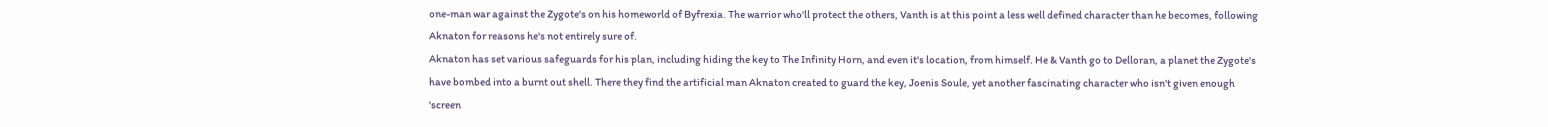one-man war against the Zygote's on his homeworld of Byfrexia. The warrior who'll protect the others, Vanth is at this point a less well defined character than he becomes, following Aknaton for reasons he's not entirely sure of.
Aknaton has set various safeguards for his plan, including hiding the key to The Infinity Horn, and even it's location, from himself. He & Vanth go to Delloran, a planet the Zygote's have bombed into a burnt out shell. There they find the artificial man Aknaton created to guard the key, Joenis Soule, yet another fascinating character who isn't given enough 'screen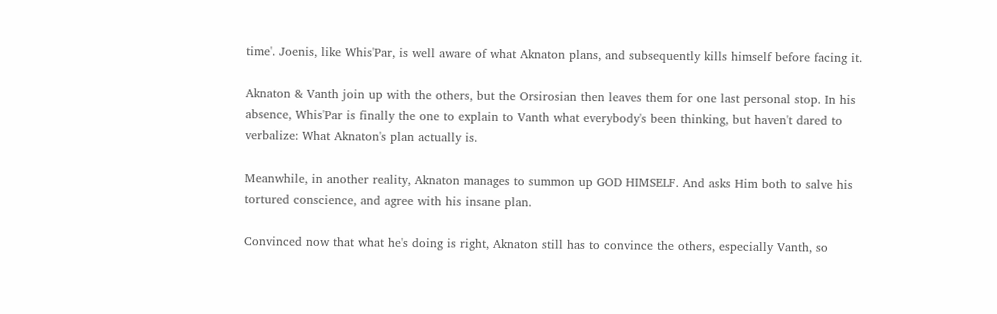time'. Joenis, like Whis'Par, is well aware of what Aknaton plans, and subsequently kills himself before facing it.

Aknaton & Vanth join up with the others, but the Orsirosian then leaves them for one last personal stop. In his absence, Whis'Par is finally the one to explain to Vanth what everybody's been thinking, but haven't dared to verbalize: What Aknaton's plan actually is.

Meanwhile, in another reality, Aknaton manages to summon up GOD HIMSELF. And asks Him both to salve his tortured conscience, and agree with his insane plan.

Convinced now that what he's doing is right, Aknaton still has to convince the others, especially Vanth, so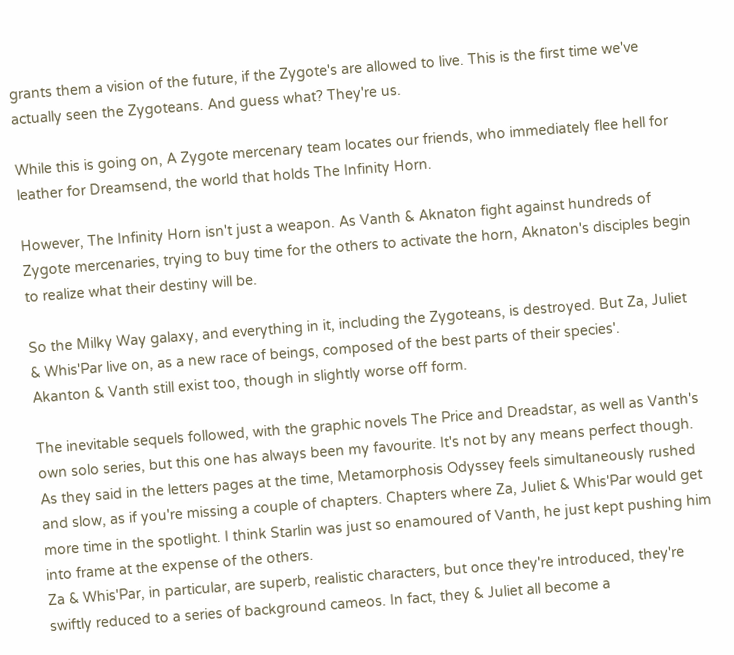grants them a vision of the future, if the Zygote's are allowed to live. This is the first time we've actually seen the Zygoteans. And guess what? They're us.

While this is going on, A Zygote mercenary team locates our friends, who immediately flee hell for leather for Dreamsend, the world that holds The Infinity Horn.

However, The Infinity Horn isn't just a weapon. As Vanth & Aknaton fight against hundreds of Zygote mercenaries, trying to buy time for the others to activate the horn, Aknaton's disciples begin to realize what their destiny will be.

So the Milky Way galaxy, and everything in it, including the Zygoteans, is destroyed. But Za, Juliet & Whis'Par live on, as a new race of beings, composed of the best parts of their species'.
Akanton & Vanth still exist too, though in slightly worse off form.

The inevitable sequels followed, with the graphic novels The Price and Dreadstar, as well as Vanth's own solo series, but this one has always been my favourite. It's not by any means perfect though. As they said in the letters pages at the time, Metamorphosis Odyssey feels simultaneously rushed and slow, as if you're missing a couple of chapters. Chapters where Za, Juliet & Whis'Par would get more time in the spotlight. I think Starlin was just so enamoured of Vanth, he just kept pushing him into frame at the expense of the others.
Za & Whis'Par, in particular, are superb, realistic characters, but once they're introduced, they're swiftly reduced to a series of background cameos. In fact, they & Juliet all become a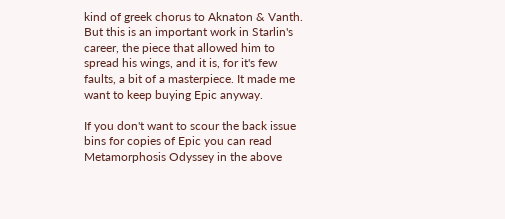kind of greek chorus to Aknaton & Vanth.
But this is an important work in Starlin's career, the piece that allowed him to spread his wings, and it is, for it's few faults, a bit of a masterpiece. It made me want to keep buying Epic anyway.

If you don't want to scour the back issue bins for copies of Epic you can read Metamorphosis Odyssey in the above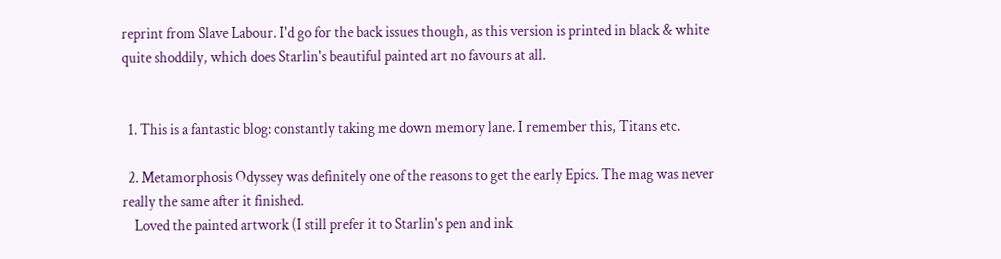reprint from Slave Labour. I'd go for the back issues though, as this version is printed in black & white quite shoddily, which does Starlin's beautiful painted art no favours at all.


  1. This is a fantastic blog: constantly taking me down memory lane. I remember this, Titans etc.

  2. Metamorphosis Odyssey was definitely one of the reasons to get the early Epics. The mag was never really the same after it finished.
    Loved the painted artwork (I still prefer it to Starlin's pen and ink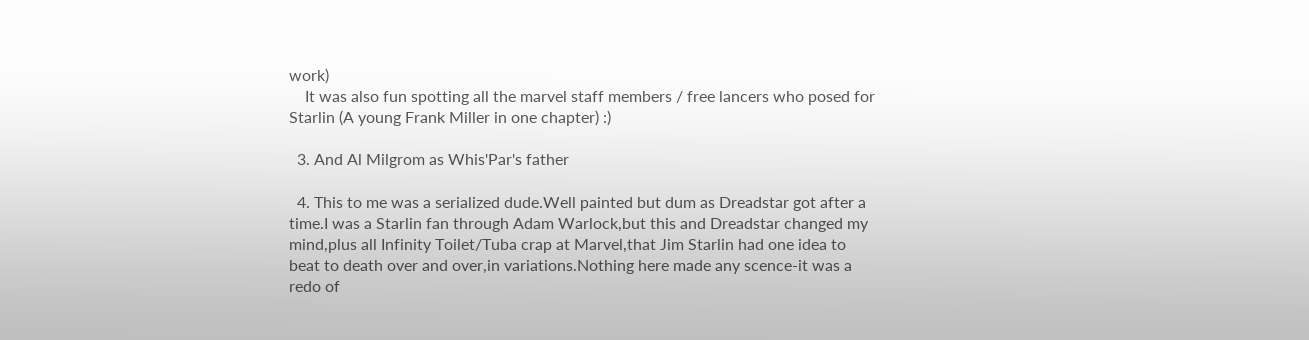work)
    It was also fun spotting all the marvel staff members / free lancers who posed for Starlin (A young Frank Miller in one chapter) :)

  3. And Al Milgrom as Whis'Par's father

  4. This to me was a serialized dude.Well painted but dum as Dreadstar got after a time.I was a Starlin fan through Adam Warlock,but this and Dreadstar changed my mind,plus all Infinity Toilet/Tuba crap at Marvel,that Jim Starlin had one idea to beat to death over and over,in variations.Nothing here made any scence-it was a redo of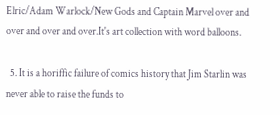Elric/Adam Warlock/New Gods and Captain Marvel over and over and over and over.It's art collection with word balloons.

  5. It is a horiffic failure of comics history that Jim Starlin was never able to raise the funds to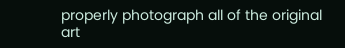properly photograph all of the original art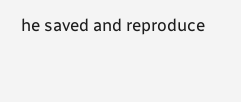he saved and reproduce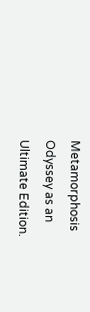Metamorphosis Odyssey as an Ultimate Edition.